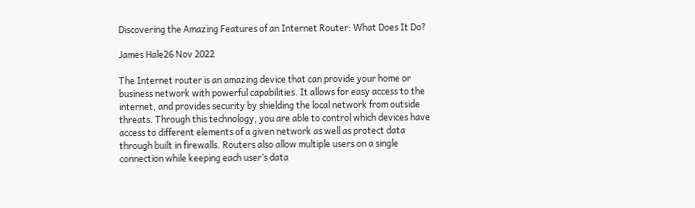Discovering the Amazing Features of an Internet Router: What Does It Do?

James Hale26 Nov 2022

The Internet router is an amazing device that can provide your home or business network with powerful capabilities. It allows for easy access to the internet, and provides security by shielding the local network from outside threats. Through this technology, you are able to control which devices have access to different elements of a given network as well as protect data through built in firewalls. Routers also allow multiple users on a single connection while keeping each user’s data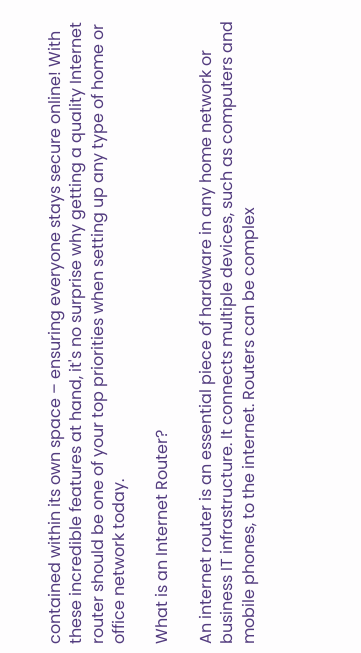contained within its own space – ensuring everyone stays secure online! With these incredible features at hand, it's no surprise why getting a quality Internet router should be one of your top priorities when setting up any type of home or office network today.

What is an Internet Router?

An internet router is an essential piece of hardware in any home network or business IT infrastructure. It connects multiple devices, such as computers and mobile phones, to the internet. Routers can be complex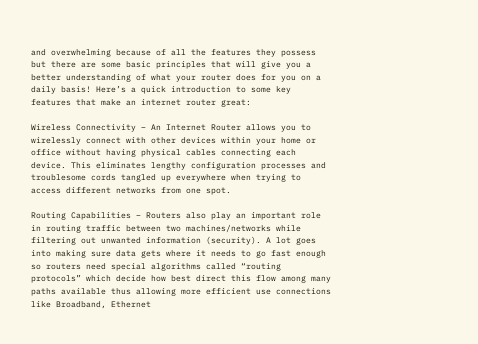and overwhelming because of all the features they possess but there are some basic principles that will give you a better understanding of what your router does for you on a daily basis! Here’s a quick introduction to some key features that make an internet router great:

Wireless Connectivity – An Internet Router allows you to wirelessly connect with other devices within your home or office without having physical cables connecting each device. This eliminates lengthy configuration processes and troublesome cords tangled up everywhere when trying to access different networks from one spot.

Routing Capabilities – Routers also play an important role in routing traffic between two machines/networks while filtering out unwanted information (security). A lot goes into making sure data gets where it needs to go fast enough so routers need special algorithms called “routing protocols” which decide how best direct this flow among many paths available thus allowing more efficient use connections like Broadband, Ethernet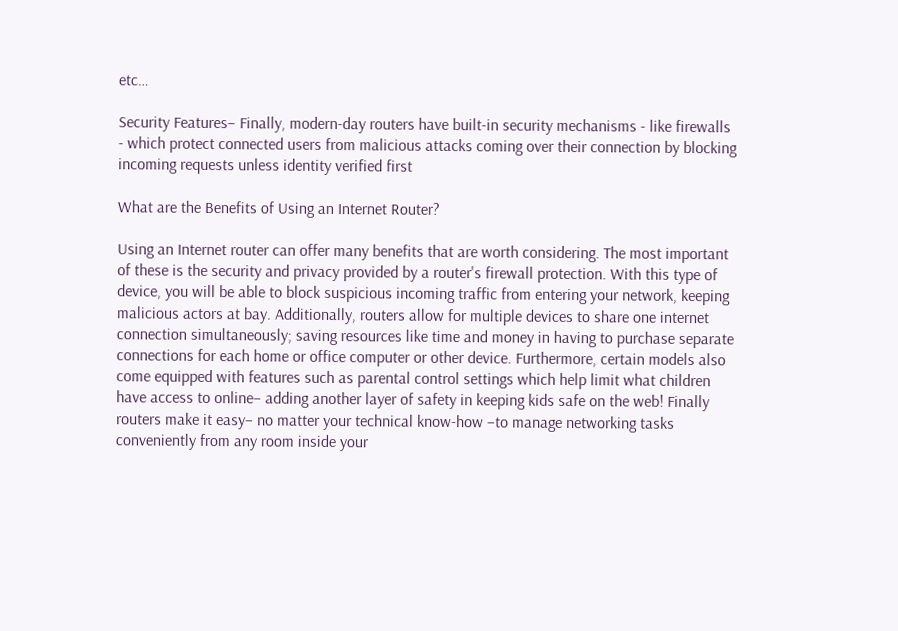etc…

Security Features– Finally, modern-day routers have built-in security mechanisms - like firewalls - which protect connected users from malicious attacks coming over their connection by blocking incoming requests unless identity verified first

What are the Benefits of Using an Internet Router?

Using an Internet router can offer many benefits that are worth considering. The most important of these is the security and privacy provided by a router's firewall protection. With this type of device, you will be able to block suspicious incoming traffic from entering your network, keeping malicious actors at bay. Additionally, routers allow for multiple devices to share one internet connection simultaneously; saving resources like time and money in having to purchase separate connections for each home or office computer or other device. Furthermore, certain models also come equipped with features such as parental control settings which help limit what children have access to online– adding another layer of safety in keeping kids safe on the web! Finally routers make it easy– no matter your technical know-how –to manage networking tasks conveniently from any room inside your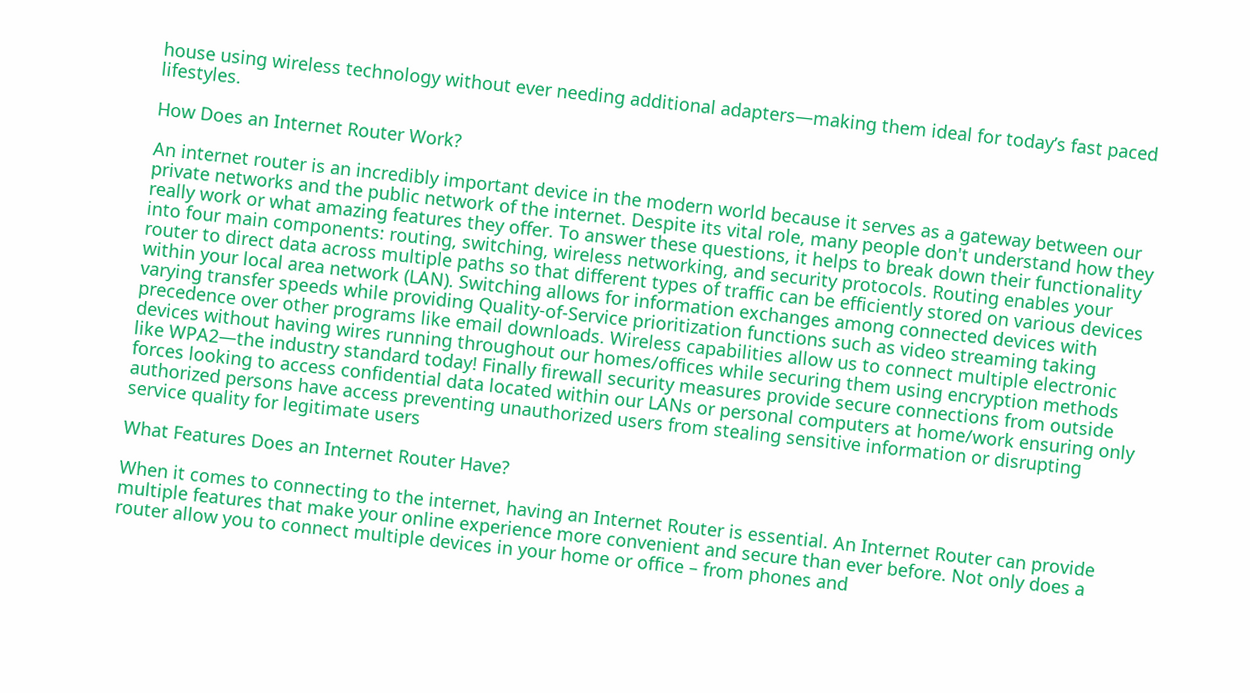house using wireless technology without ever needing additional adapters―making them ideal for today’s fast paced lifestyles.

How Does an Internet Router Work?

An internet router is an incredibly important device in the modern world because it serves as a gateway between our private networks and the public network of the internet. Despite its vital role, many people don't understand how they really work or what amazing features they offer. To answer these questions, it helps to break down their functionality into four main components: routing, switching, wireless networking, and security protocols. Routing enables your router to direct data across multiple paths so that different types of traffic can be efficiently stored on various devices within your local area network (LAN). Switching allows for information exchanges among connected devices with varying transfer speeds while providing Quality-of-Service prioritization functions such as video streaming taking precedence over other programs like email downloads. Wireless capabilities allow us to connect multiple electronic devices without having wires running throughout our homes/offices while securing them using encryption methods like WPA2—the industry standard today! Finally firewall security measures provide secure connections from outside forces looking to access confidential data located within our LANs or personal computers at home/work ensuring only authorized persons have access preventing unauthorized users from stealing sensitive information or disrupting service quality for legitimate users

What Features Does an Internet Router Have?

When it comes to connecting to the internet, having an Internet Router is essential. An Internet Router can provide multiple features that make your online experience more convenient and secure than ever before. Not only does a router allow you to connect multiple devices in your home or office – from phones and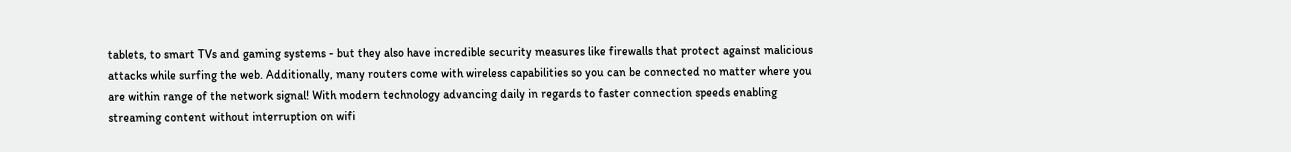tablets, to smart TVs and gaming systems - but they also have incredible security measures like firewalls that protect against malicious attacks while surfing the web. Additionally, many routers come with wireless capabilities so you can be connected no matter where you are within range of the network signal! With modern technology advancing daily in regards to faster connection speeds enabling streaming content without interruption on wifi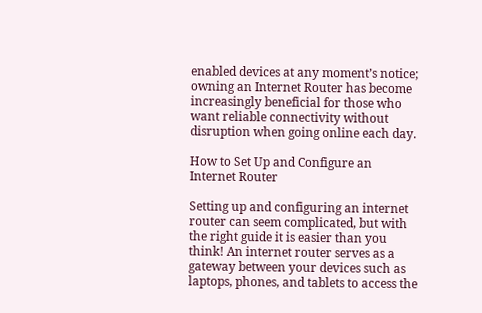enabled devices at any moment’s notice; owning an Internet Router has become increasingly beneficial for those who want reliable connectivity without disruption when going online each day.

How to Set Up and Configure an Internet Router

Setting up and configuring an internet router can seem complicated, but with the right guide it is easier than you think! An internet router serves as a gateway between your devices such as laptops, phones, and tablets to access the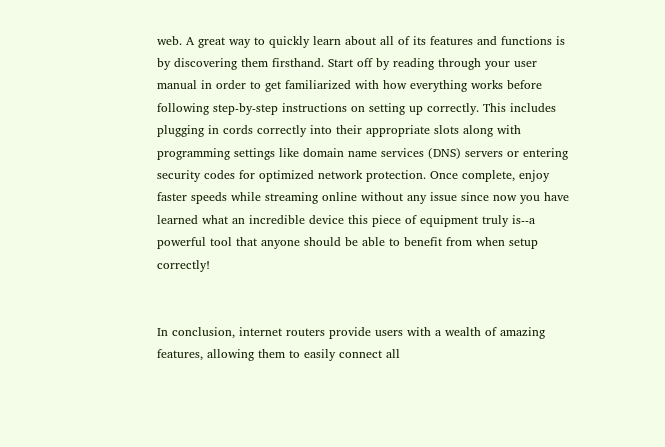web. A great way to quickly learn about all of its features and functions is by discovering them firsthand. Start off by reading through your user manual in order to get familiarized with how everything works before following step-by-step instructions on setting up correctly. This includes plugging in cords correctly into their appropriate slots along with programming settings like domain name services (DNS) servers or entering security codes for optimized network protection. Once complete, enjoy faster speeds while streaming online without any issue since now you have learned what an incredible device this piece of equipment truly is--a powerful tool that anyone should be able to benefit from when setup correctly!


In conclusion, internet routers provide users with a wealth of amazing features, allowing them to easily connect all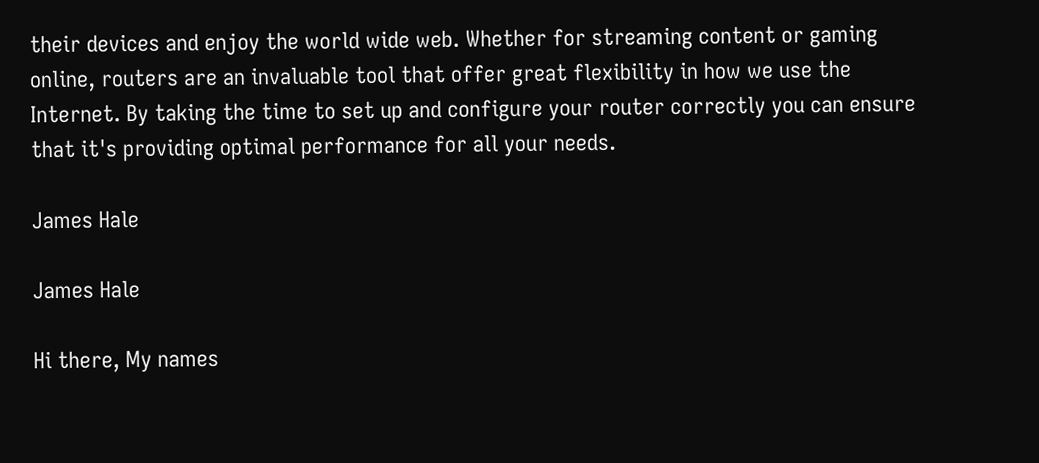their devices and enjoy the world wide web. Whether for streaming content or gaming online, routers are an invaluable tool that offer great flexibility in how we use the Internet. By taking the time to set up and configure your router correctly you can ensure that it's providing optimal performance for all your needs.

James Hale

James Hale

Hi there, My names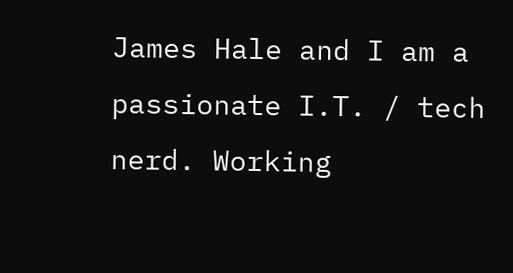James Hale and I am a passionate I.T. / tech nerd. Working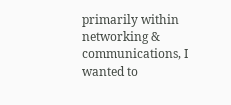primarily within networking & communications, I wanted to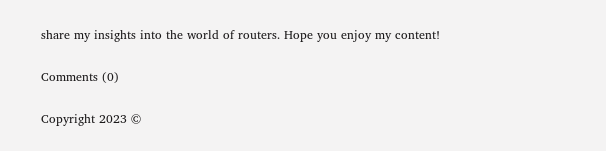share my insights into the world of routers. Hope you enjoy my content!

Comments (0)

Copyright 2023 ©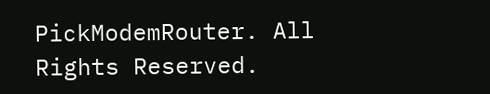PickModemRouter. All Rights Reserved.